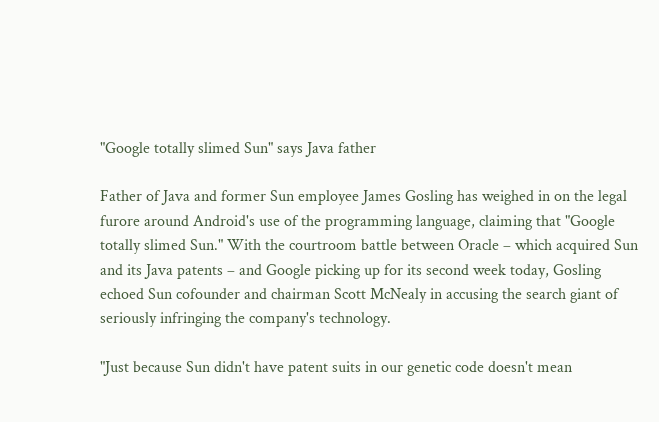"Google totally slimed Sun" says Java father

Father of Java and former Sun employee James Gosling has weighed in on the legal furore around Android's use of the programming language, claiming that "Google totally slimed Sun." With the courtroom battle between Oracle – which acquired Sun and its Java patents – and Google picking up for its second week today, Gosling echoed Sun cofounder and chairman Scott McNealy in accusing the search giant of seriously infringing the company's technology.

"Just because Sun didn't have patent suits in our genetic code doesn't mean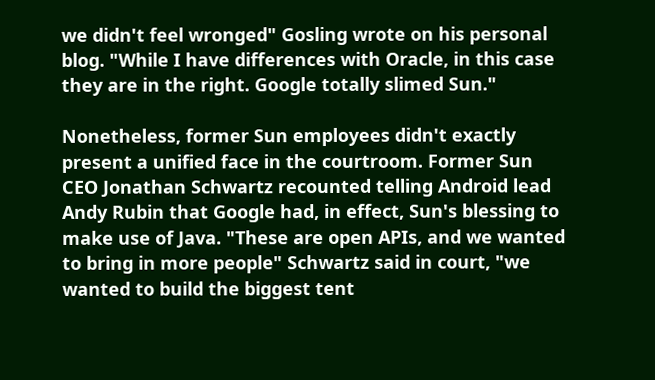we didn't feel wronged" Gosling wrote on his personal blog. "While I have differences with Oracle, in this case they are in the right. Google totally slimed Sun."

Nonetheless, former Sun employees didn't exactly present a unified face in the courtroom. Former Sun CEO Jonathan Schwartz recounted telling Android lead Andy Rubin that Google had, in effect, Sun's blessing to make use of Java. "These are open APIs, and we wanted to bring in more people" Schwartz said in court, "we wanted to build the biggest tent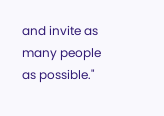and invite as many people as possible."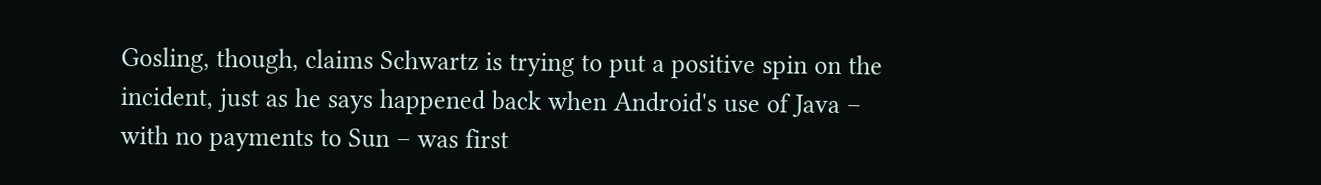Gosling, though, claims Schwartz is trying to put a positive spin on the incident, just as he says happened back when Android's use of Java – with no payments to Sun – was first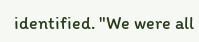identified. "We were all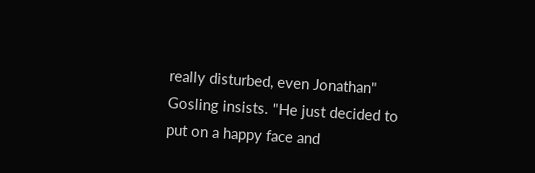really disturbed, even Jonathan" Gosling insists. "He just decided to put on a happy face and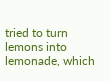tried to turn lemons into lemonade, which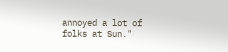annoyed a lot of folks at Sun."